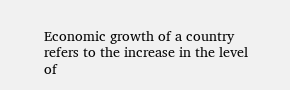Economic growth of a country refers to the increase in the level of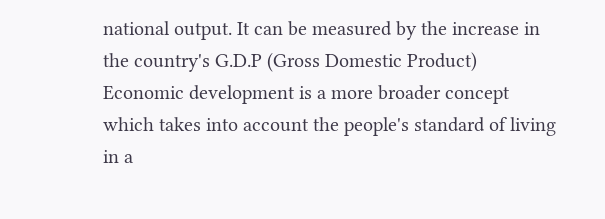national output. It can be measured by the increase in the country's G.D.P (Gross Domestic Product)
Economic development is a more broader concept which takes into account the people's standard of living in a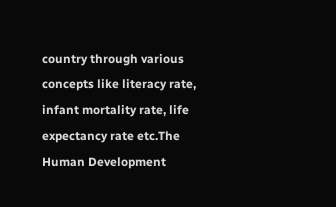country through various concepts like literacy rate, infant mortality rate, life expectancy rate etc.The Human Development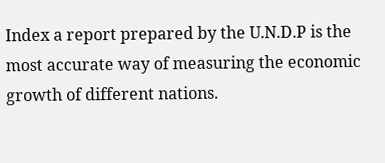Index a report prepared by the U.N.D.P is the most accurate way of measuring the economic growth of different nations.